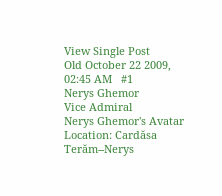View Single Post
Old October 22 2009, 02:45 AM   #1
Nerys Ghemor
Vice Admiral
Nerys Ghemor's Avatar
Location: Cardăsa Terăm--Nerys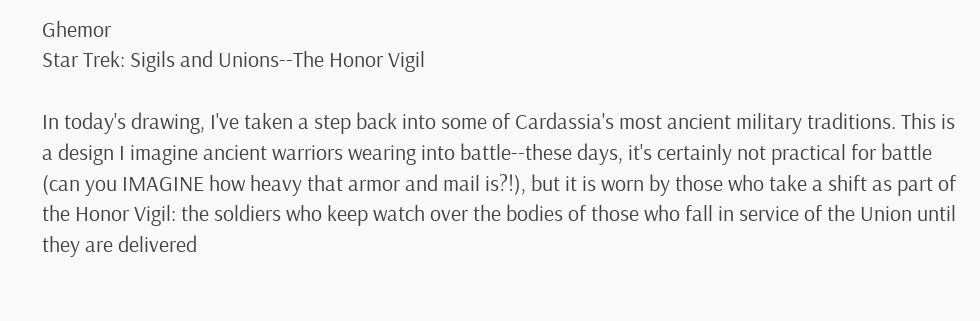Ghemor
Star Trek: Sigils and Unions--The Honor Vigil

In today's drawing, I've taken a step back into some of Cardassia's most ancient military traditions. This is a design I imagine ancient warriors wearing into battle--these days, it's certainly not practical for battle (can you IMAGINE how heavy that armor and mail is?!), but it is worn by those who take a shift as part of the Honor Vigil: the soldiers who keep watch over the bodies of those who fall in service of the Union until they are delivered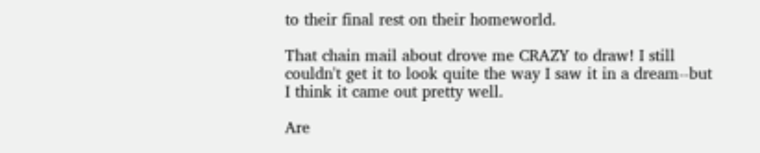to their final rest on their homeworld.

That chain mail about drove me CRAZY to draw! I still couldn't get it to look quite the way I saw it in a dream--but I think it came out pretty well.

Are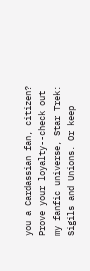you a Cardassian fan, citizen? Prove your loyalty--check out my fanfic universe, Star Trek: Sigils and Unions. Or keep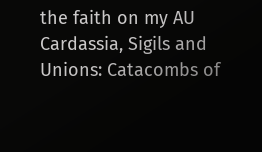the faith on my AU Cardassia, Sigils and Unions: Catacombs of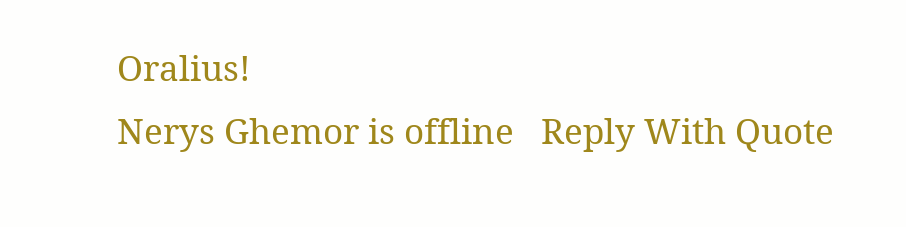Oralius!
Nerys Ghemor is offline   Reply With Quote